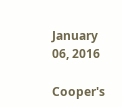January 06, 2016

Cooper's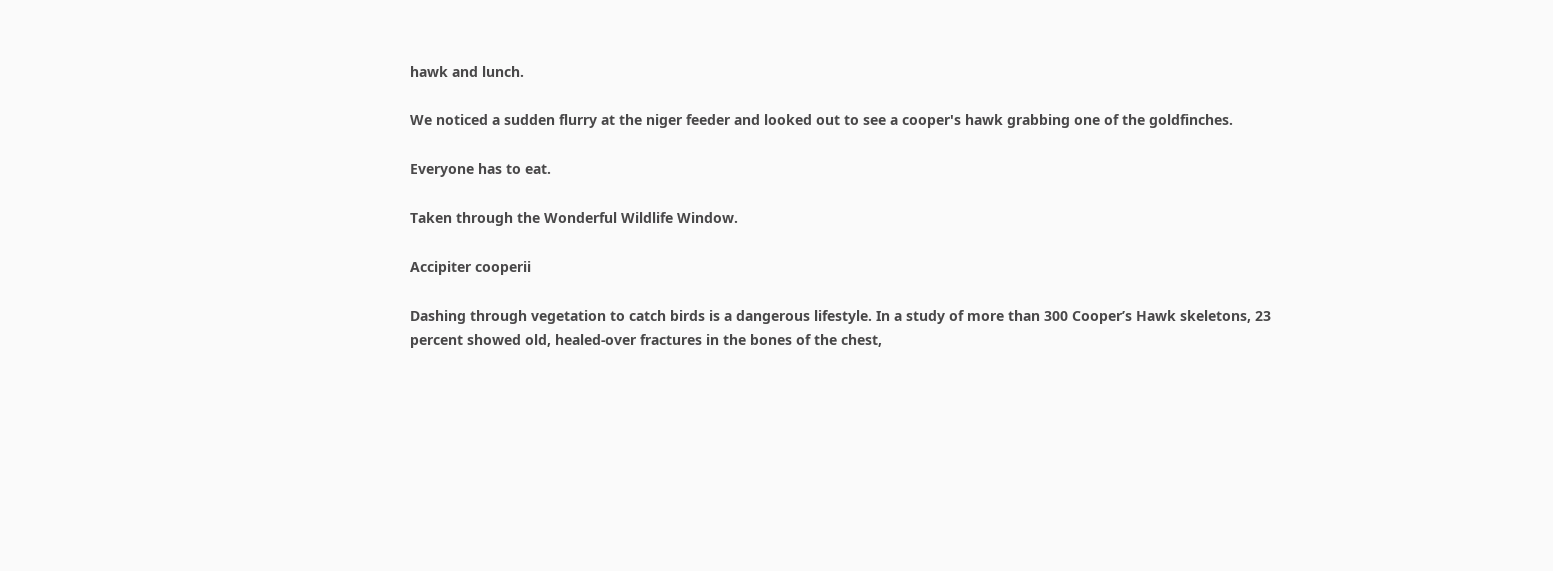hawk and lunch.

We noticed a sudden flurry at the niger feeder and looked out to see a cooper's hawk grabbing one of the goldfinches.

Everyone has to eat.

Taken through the Wonderful Wildlife Window.

Accipiter cooperii

Dashing through vegetation to catch birds is a dangerous lifestyle. In a study of more than 300 Cooper’s Hawk skeletons, 23 percent showed old, healed-over fractures in the bones of the chest,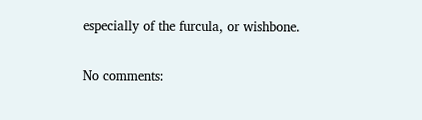especially of the furcula, or wishbone.

No comments: